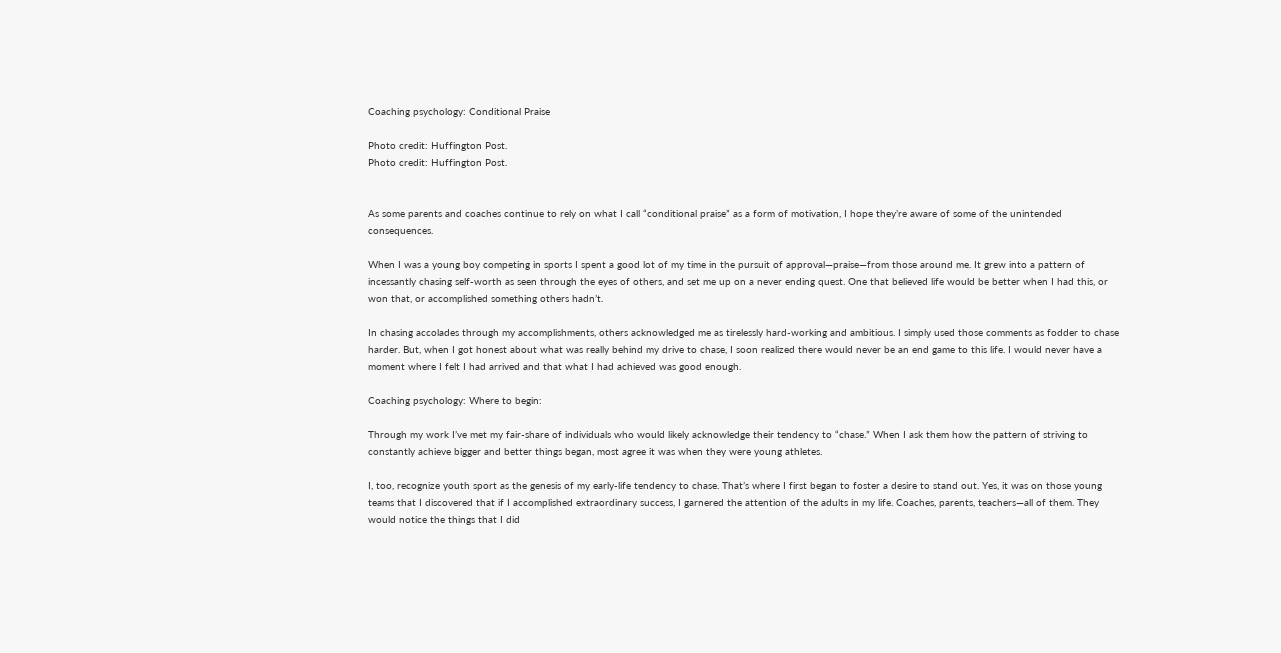Coaching psychology: Conditional Praise

Photo credit: Huffington Post.
Photo credit: Huffington Post.


As some parents and coaches continue to rely on what I call “conditional praise” as a form of motivation, I hope they’re aware of some of the unintended consequences.

When I was a young boy competing in sports I spent a good lot of my time in the pursuit of approval—praise—from those around me. It grew into a pattern of incessantly chasing self-worth as seen through the eyes of others, and set me up on a never ending quest. One that believed life would be better when I had this, or won that, or accomplished something others hadn’t.

In chasing accolades through my accomplishments, others acknowledged me as tirelessly hard-working and ambitious. I simply used those comments as fodder to chase harder. But, when I got honest about what was really behind my drive to chase, I soon realized there would never be an end game to this life. I would never have a moment where I felt I had arrived and that what I had achieved was good enough.

Coaching psychology: Where to begin:

Through my work I’ve met my fair-share of individuals who would likely acknowledge their tendency to “chase.” When I ask them how the pattern of striving to constantly achieve bigger and better things began, most agree it was when they were young athletes.

I, too, recognize youth sport as the genesis of my early-life tendency to chase. That’s where I first began to foster a desire to stand out. Yes, it was on those young teams that I discovered that if I accomplished extraordinary success, I garnered the attention of the adults in my life. Coaches, parents, teachers—all of them. They would notice the things that I did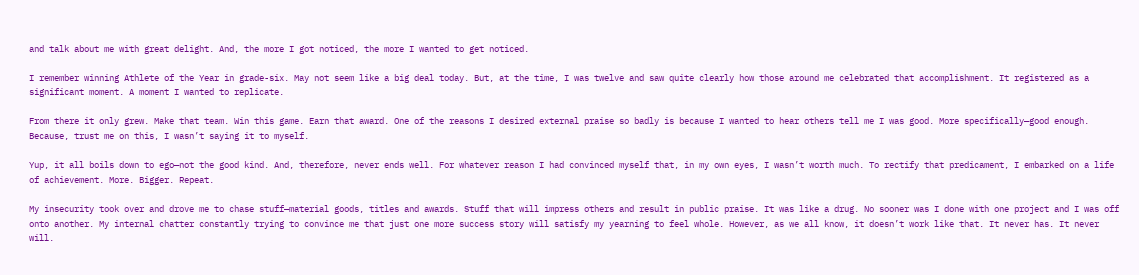and talk about me with great delight. And, the more I got noticed, the more I wanted to get noticed.

I remember winning Athlete of the Year in grade-six. May not seem like a big deal today. But, at the time, I was twelve and saw quite clearly how those around me celebrated that accomplishment. It registered as a significant moment. A moment I wanted to replicate.

From there it only grew. Make that team. Win this game. Earn that award. One of the reasons I desired external praise so badly is because I wanted to hear others tell me I was good. More specifically—good enough. Because, trust me on this, I wasn’t saying it to myself.

Yup, it all boils down to ego—not the good kind. And, therefore, never ends well. For whatever reason I had convinced myself that, in my own eyes, I wasn’t worth much. To rectify that predicament, I embarked on a life of achievement. More. Bigger. Repeat.

My insecurity took over and drove me to chase stuff—material goods, titles and awards. Stuff that will impress others and result in public praise. It was like a drug. No sooner was I done with one project and I was off onto another. My internal chatter constantly trying to convince me that just one more success story will satisfy my yearning to feel whole. However, as we all know, it doesn’t work like that. It never has. It never will.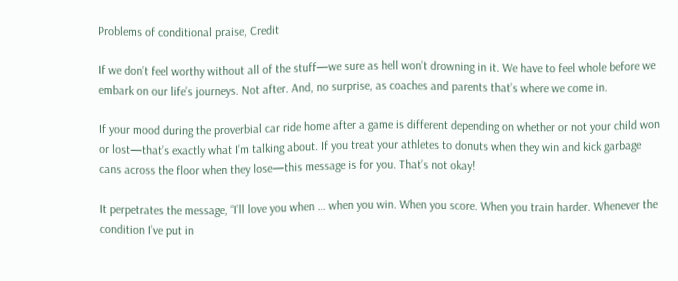Problems of conditional praise, Credit

If we don’t feel worthy without all of the stuff—we sure as hell won’t drowning in it. We have to feel whole before we embark on our life’s journeys. Not after. And, no surprise, as coaches and parents that’s where we come in.

If your mood during the proverbial car ride home after a game is different depending on whether or not your child won or lost—that’s exactly what I’m talking about. If you treat your athletes to donuts when they win and kick garbage cans across the floor when they lose—this message is for you. That’s not okay!

It perpetrates the message, “I’ll love you when … when you win. When you score. When you train harder. Whenever the condition I’ve put in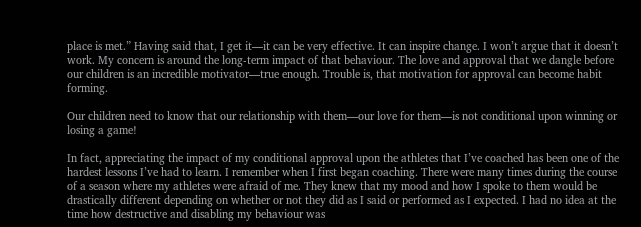place is met.” Having said that, I get it—it can be very effective. It can inspire change. I won’t argue that it doesn’t work. My concern is around the long-term impact of that behaviour. The love and approval that we dangle before our children is an incredible motivator—true enough. Trouble is, that motivation for approval can become habit forming.

Our children need to know that our relationship with them—our love for them—is not conditional upon winning or losing a game!

In fact, appreciating the impact of my conditional approval upon the athletes that I’ve coached has been one of the hardest lessons I’ve had to learn. I remember when I first began coaching. There were many times during the course of a season where my athletes were afraid of me. They knew that my mood and how I spoke to them would be drastically different depending on whether or not they did as I said or performed as I expected. I had no idea at the time how destructive and disabling my behaviour was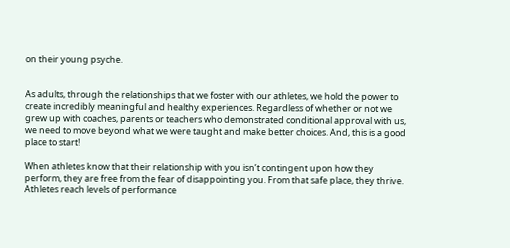on their young psyche.


As adults, through the relationships that we foster with our athletes, we hold the power to create incredibly meaningful and healthy experiences. Regardless of whether or not we grew up with coaches, parents or teachers who demonstrated conditional approval with us, we need to move beyond what we were taught and make better choices. And, this is a good place to start!

When athletes know that their relationship with you isn’t contingent upon how they perform, they are free from the fear of disappointing you. From that safe place, they thrive. Athletes reach levels of performance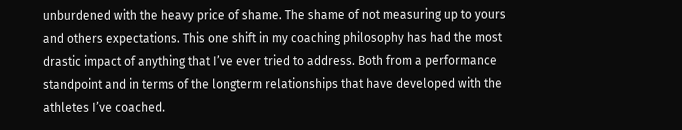unburdened with the heavy price of shame. The shame of not measuring up to yours and others expectations. This one shift in my coaching philosophy has had the most drastic impact of anything that I’ve ever tried to address. Both from a performance standpoint and in terms of the longterm relationships that have developed with the athletes I’ve coached.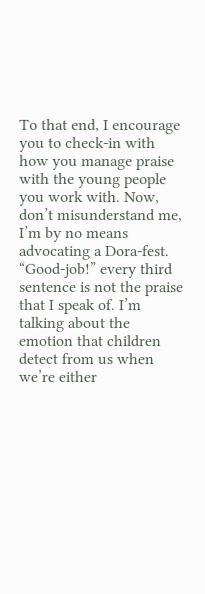To that end, I encourage you to check-in with how you manage praise with the young people you work with. Now, don’t misunderstand me, I’m by no means advocating a Dora-fest. “Good-job!” every third sentence is not the praise that I speak of. I’m talking about the emotion that children detect from us when we’re either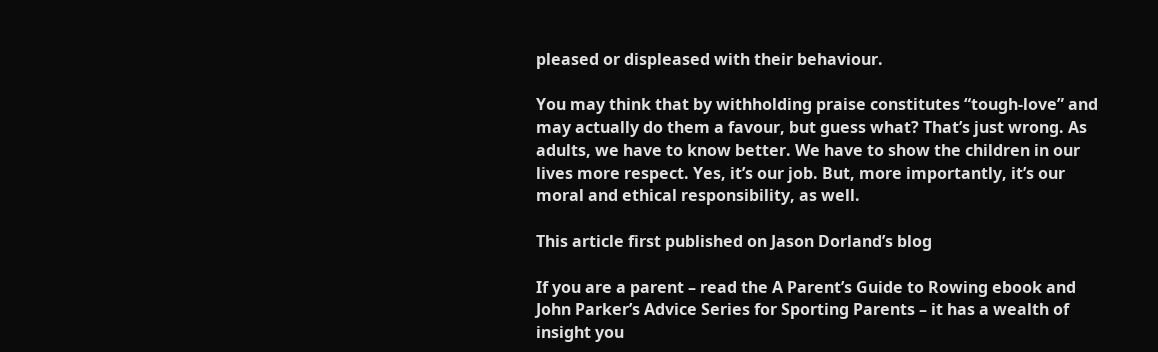pleased or displeased with their behaviour.

You may think that by withholding praise constitutes “tough-love” and may actually do them a favour, but guess what? That’s just wrong. As adults, we have to know better. We have to show the children in our lives more respect. Yes, it’s our job. But, more importantly, it’s our moral and ethical responsibility, as well.

This article first published on Jason Dorland’s blog

If you are a parent – read the A Parent’s Guide to Rowing ebook and John Parker’s Advice Series for Sporting Parents – it has a wealth of insight you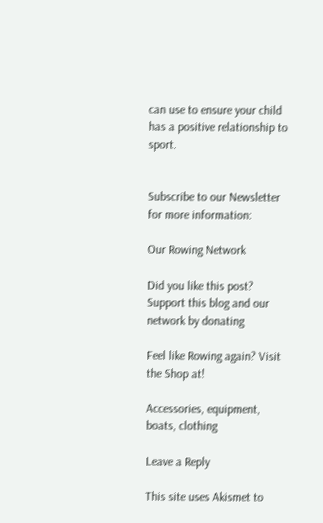can use to ensure your child has a positive relationship to sport.


Subscribe to our Newsletter for more information:

Our Rowing Network

Did you like this post? Support this blog and our network by donating

Feel like Rowing again? Visit the Shop at!

Accessories, equipment, boats, clothing

Leave a Reply

This site uses Akismet to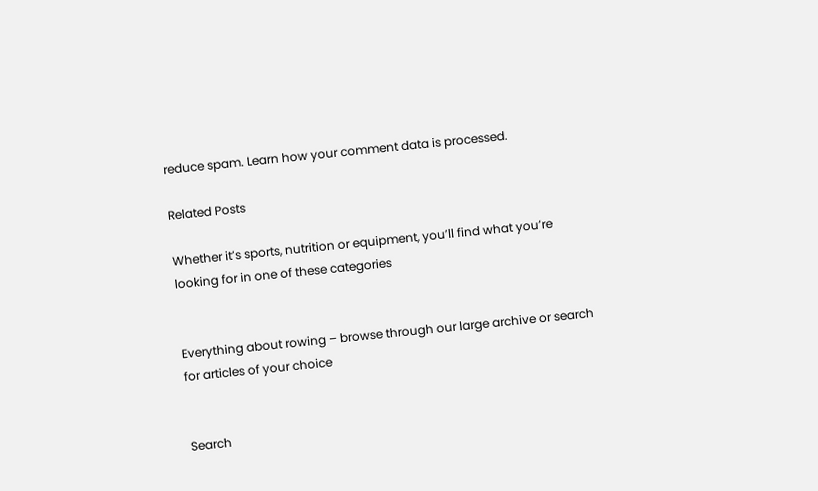reduce spam. Learn how your comment data is processed.

Related Posts

Whether it’s sports, nutrition or equipment, you’ll find what you’re looking for in one of these categories


Everything about rowing – browse through our large archive or search for articles of your choice


Search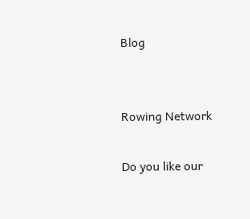Blog


Rowing Network

Do you like our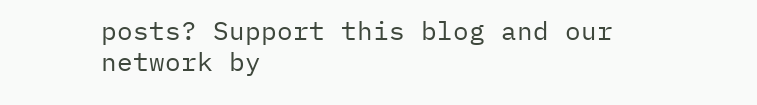posts? Support this blog and our network by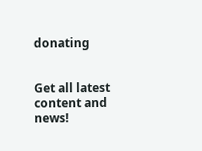donating


Get all latest content and news!